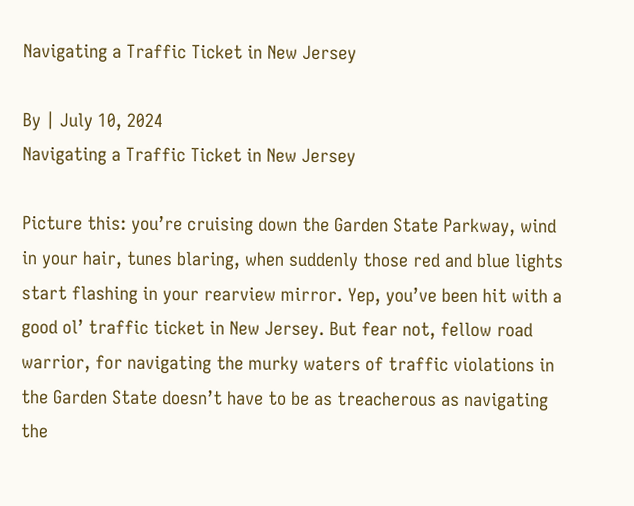Navigating a Traffic Ticket in New Jersey

By | July 10, 2024
Navigating a Traffic Ticket in New Jersey

Picture this: you’re cruising down the Garden State Parkway, wind in your hair, tunes blaring, when suddenly those red and blue lights start flashing in your rearview mirror. Yep, you’ve been hit with a good ol’ traffic ticket in New Jersey. But fear not, fellow road warrior, for navigating the murky waters of traffic violations in the Garden State doesn’t have to be as treacherous as navigating the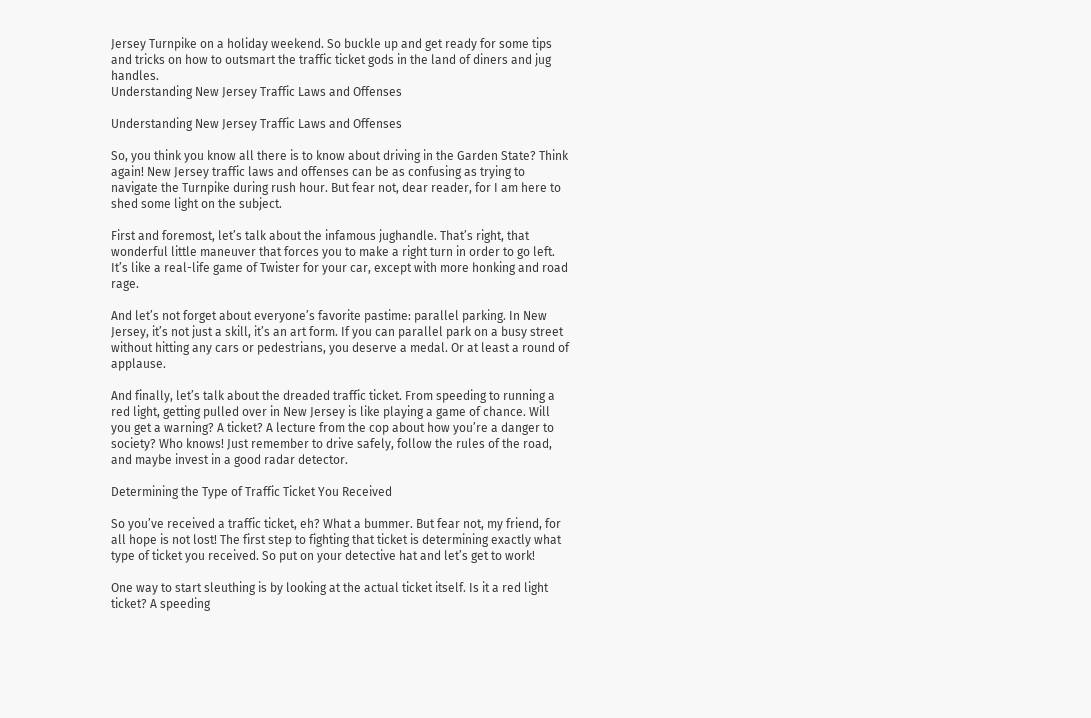Jersey Turnpike on a holiday weekend. So buckle up and get ready for some tips and tricks on how to outsmart the traffic ticket gods in the land of diners and jug handles.
Understanding New Jersey Traffic Laws and Offenses

Understanding New Jersey Traffic Laws and Offenses

So, you think you know all there is to know about driving in the Garden State? Think again! New Jersey traffic laws and offenses can be as confusing as trying to navigate the Turnpike during rush hour. But fear not, dear reader, for I am here to shed some light on the subject.

First and foremost, let’s talk about the infamous jughandle. That’s right, that wonderful little maneuver that forces you to make a right turn in order to go left. It’s like a real-life game of Twister for your car, except with more honking and road rage.

And let’s not forget about everyone’s favorite pastime: parallel parking. In New Jersey, it’s not just a skill, it’s an art form. If you can parallel park on a busy street without hitting any cars or pedestrians, you deserve a medal. Or at least a round of applause.

And finally, let’s talk about the dreaded traffic ticket. From speeding to running a red light, getting pulled over in New Jersey is like playing a game of chance. Will you get a warning? A ticket? A lecture from the cop about how you’re a danger to society? Who knows! Just remember to drive safely, follow the rules of the road, and maybe invest in a good radar detector.

Determining the Type of Traffic Ticket You Received

So you’ve received a traffic ticket, eh? What a bummer. But fear not, my friend, for all hope is not lost! The first step to fighting that ticket is determining exactly what type of ticket you received. So put on your detective hat and let’s get to work!

One way to start sleuthing is by looking at the actual ticket itself. Is it a red light ticket? A speeding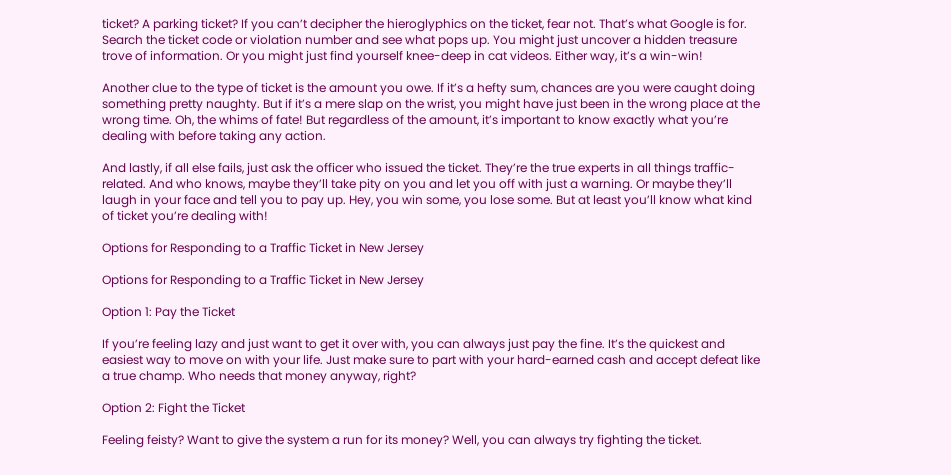ticket? A parking ticket? If you can’t decipher the hieroglyphics on the ticket, fear not. That’s what Google is for. Search the ticket code or violation number and see what pops up. You might just uncover a hidden treasure trove of information. Or you might just find yourself knee-deep in cat videos. Either way, it’s a win-win!

Another clue to the type of ticket is the amount you owe. If it’s a hefty sum, chances are you were caught doing something pretty naughty. But if it’s a mere slap on the wrist, you might have just been in the wrong place at the wrong time. Oh, the whims of fate! But regardless of the amount, it’s important to know exactly what you’re dealing with before taking any action.

And lastly, if all else fails, just ask the officer who issued the ticket. They’re the true experts in all things traffic-related. And who knows, maybe they’ll take pity on you and let you off with just a warning. Or maybe they’ll laugh in your face and tell you to pay up. Hey, you win some, you lose some. But at least you’ll know what kind of ticket you’re dealing with!

Options for Responding to a Traffic Ticket in New Jersey

Options for Responding to a Traffic Ticket in New Jersey

Option 1: Pay the Ticket

If you’re feeling lazy and just want to get it over with, you can always just pay the fine. It’s the quickest and easiest way to move on with your life. Just make sure to part with your hard-earned cash and accept defeat like a true champ. Who needs that money anyway, right?

Option 2: Fight the Ticket

Feeling feisty? Want to give the system a run for its money? Well, you can always try fighting the ticket.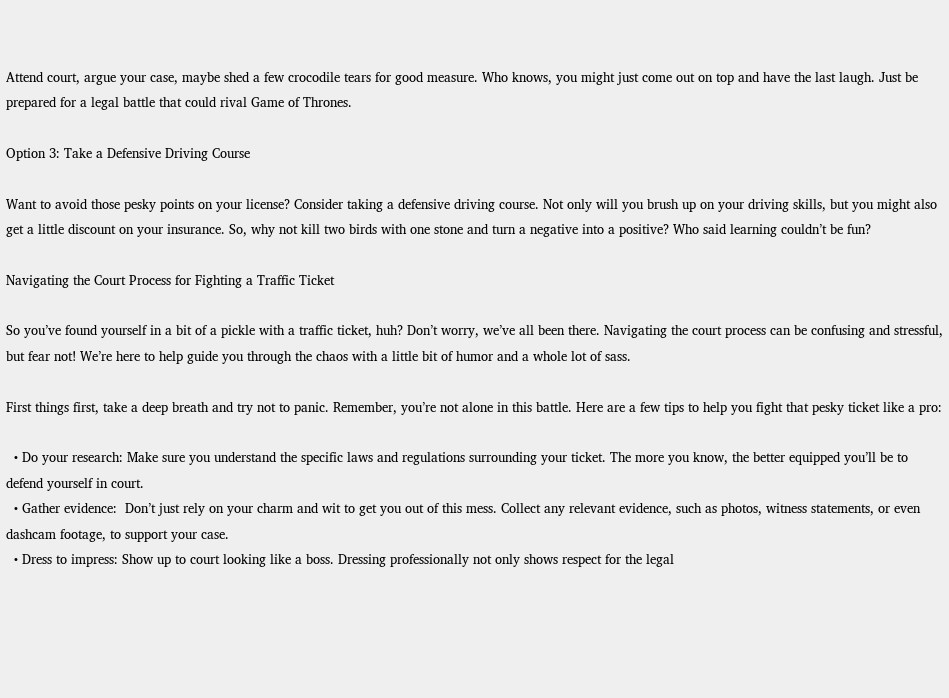Attend court, argue your case, maybe shed a few crocodile tears for good measure. Who knows, you might just come out on top and have the last laugh. Just be prepared for a legal battle that could rival Game of Thrones.

Option 3: Take a Defensive Driving Course

Want to avoid those pesky points on your license? Consider taking a defensive driving course. Not only will you brush up on your driving skills, but you might also get a little discount on your insurance. So, why not kill two birds with one stone and turn a negative into a positive? Who said learning couldn’t be fun?

Navigating the Court Process for Fighting a Traffic Ticket

So you’ve found yourself in a bit of a pickle with a traffic ticket, huh? Don’t worry, we’ve all been there. Navigating the court process can be confusing and stressful, but fear not! We’re here to help guide you through the chaos with a little bit of humor and a whole lot of sass.

First things first, take a deep breath and try not to panic. Remember, you’re not alone in this battle. Here are a few tips to help you fight that pesky ticket like a pro:

  • Do your research: Make sure you understand the specific laws and regulations surrounding your ticket. The more you know, the better equipped you’ll be to defend yourself in court.
  • Gather evidence:  Don’t just rely on your charm and wit to get you out of this mess. Collect any relevant evidence, such as photos, witness statements, or even dashcam footage, to support your case.
  • Dress to impress: Show up to court looking like a boss. Dressing professionally not only shows respect for the legal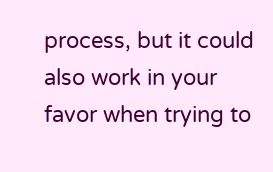process, but it could also work in your favor when trying to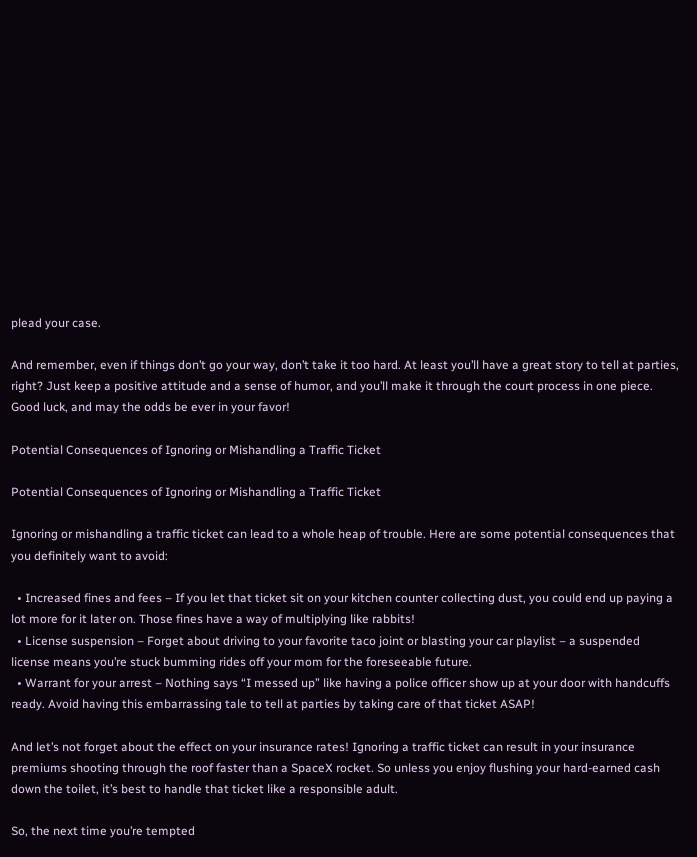plead your case.

And remember, even if things don’t go your way, don’t take it too hard. At least you’ll have a great story to tell at parties, right? Just keep a positive attitude and a sense of humor, and you’ll make it through the court process in one piece. Good luck, and may the odds be ever in your favor!

Potential Consequences of Ignoring or Mishandling a Traffic Ticket

Potential Consequences of Ignoring or Mishandling a Traffic Ticket

Ignoring or mishandling a traffic ticket can lead to a whole heap of trouble. Here are some potential consequences that you definitely want to avoid:

  • Increased fines and fees – If you let that ticket sit on your kitchen counter collecting dust, you could end up paying a lot more for it later on. Those fines have a way of multiplying like rabbits!
  • License suspension – Forget about driving to your favorite taco joint or blasting your car playlist – a suspended license means you’re stuck bumming rides off your mom for the foreseeable future.
  • Warrant for your arrest – Nothing says “I messed up” like having a police officer show up at your door with handcuffs ready. Avoid having this embarrassing tale to tell at parties by taking care of that ticket ASAP!

And let’s not forget about the effect on your insurance rates! Ignoring a traffic ticket can result in your insurance premiums shooting through the roof faster than a SpaceX rocket. So unless you enjoy flushing your hard-earned cash down the toilet, it’s best to handle that ticket like a responsible adult.

So, the next time you’re tempted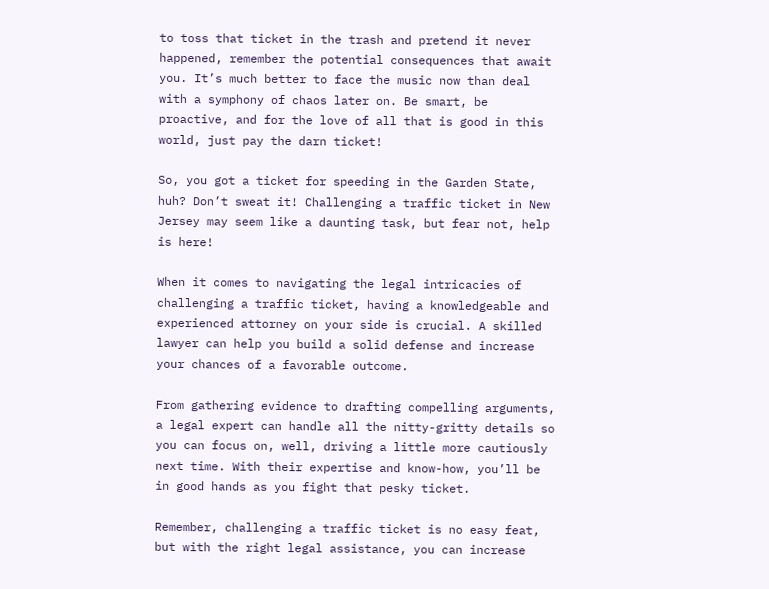to toss that ticket in the trash and pretend it never happened, remember the potential consequences that await you. It’s much better to face the music now than deal with a symphony of chaos later on. Be smart, be proactive, and for the love of all that is good in this world, just pay the darn ticket!

So, you got a ticket for speeding in the Garden State, huh? Don’t sweat it! Challenging a traffic ticket in New Jersey may seem like a daunting task, but fear not, help is here!

When it comes to navigating the legal intricacies of challenging a traffic ticket, having a knowledgeable and experienced attorney on your side is crucial. A skilled lawyer can help you build a solid defense and increase your chances of a favorable outcome.

From gathering evidence to drafting compelling arguments, a legal expert can handle all the nitty-gritty details so you can focus on, well, driving a little more cautiously next time. With their expertise and know-how, you’ll be in good hands as you fight that pesky ticket.

Remember, challenging a traffic ticket is no easy feat, but with the right legal assistance, you can increase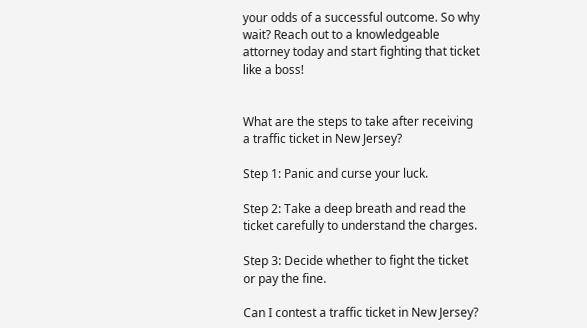your odds of a successful outcome. So why wait? Reach out to a knowledgeable attorney today and start fighting that ticket like a boss!


What are the steps to take after receiving a traffic ticket in New Jersey?

Step 1: Panic and curse your luck.

Step 2: Take a deep breath and read the ticket carefully to understand the charges.

Step 3: Decide whether to fight the ticket or pay the fine.

Can I contest a traffic ticket in New Jersey?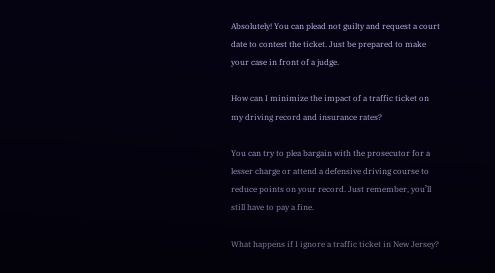Absolutely! You can plead not guilty and request a court date to contest the ticket. Just be prepared to make your case in front of a judge.

How can I minimize the impact of a traffic ticket on my driving record and insurance rates?

You can try to plea bargain with the prosecutor for a lesser charge or attend a defensive driving course to reduce points on your record. Just remember, you’ll still have to pay a fine.

What happens if I ignore a traffic ticket in New Jersey?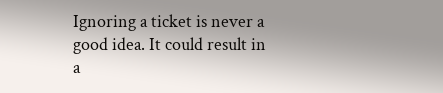Ignoring a ticket is never a good idea. It could result in a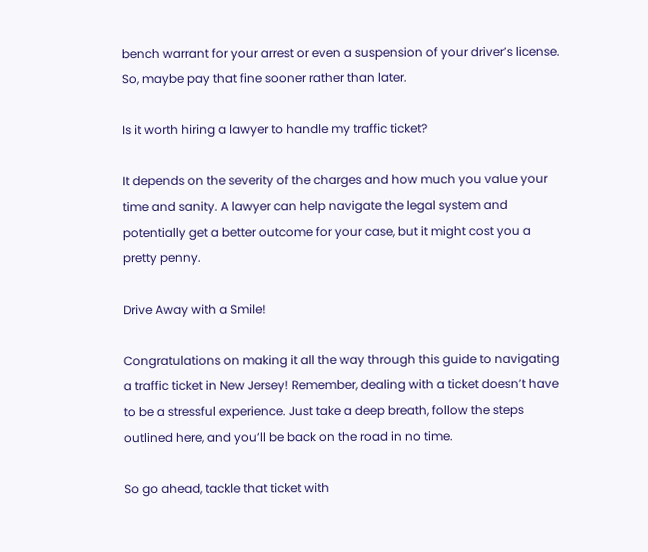bench warrant for your arrest or even a suspension of your driver’s license. So, maybe pay that fine sooner rather than later.

Is it worth hiring a lawyer to handle my traffic ticket?

It depends on the severity of the charges and how much you value your time and sanity. A lawyer can help navigate the legal system and potentially get a better outcome for your case, but it might cost you a pretty penny.

Drive Away with a Smile!

Congratulations on making it all the way through this guide to navigating a traffic ticket in New Jersey! Remember, dealing with a ticket doesn’t have to be a stressful experience. Just take a deep breath, follow the steps outlined here, and you’ll be back on the road in no time.

So go ahead, tackle that ticket with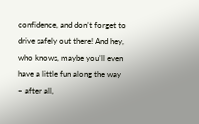confidence, and don’t forget to drive safely out there! And hey, who knows, maybe you’ll even have a little fun along the way – after all,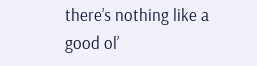there’s nothing like a good ol’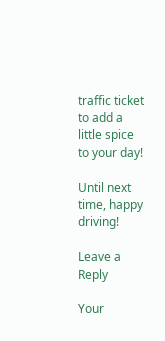traffic ticket to add a little spice to your day!

Until next time, happy driving!

Leave a Reply

Your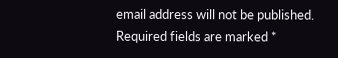email address will not be published. Required fields are marked *